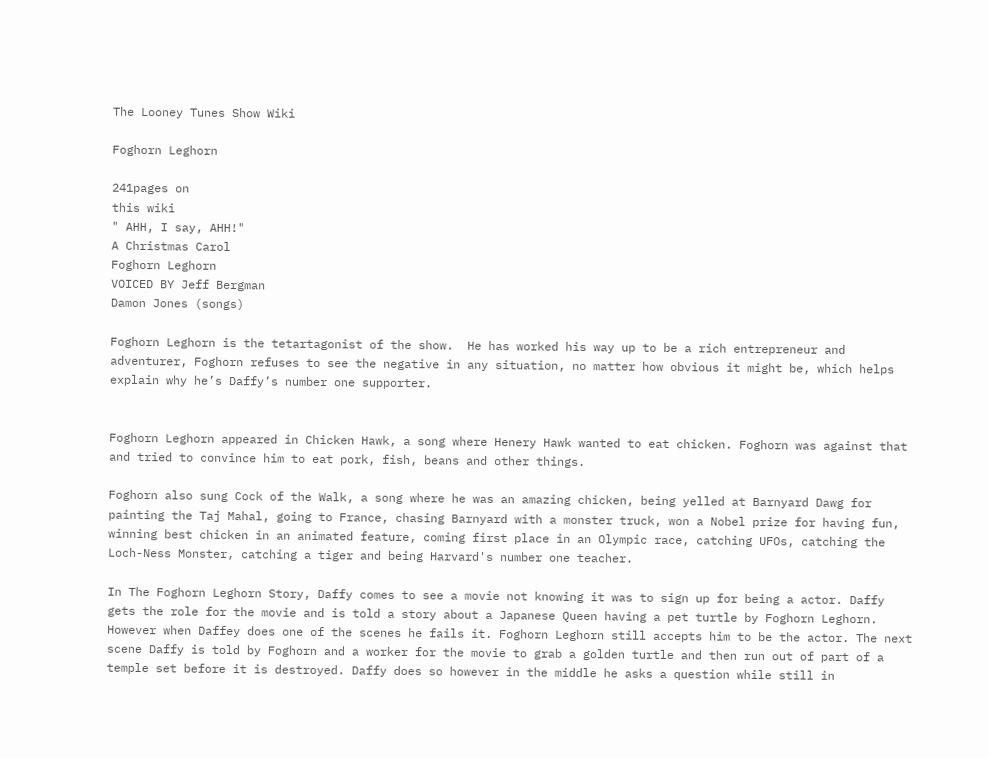The Looney Tunes Show Wiki

Foghorn Leghorn

241pages on
this wiki
" AHH, I say, AHH!"
A Christmas Carol
Foghorn Leghorn
VOICED BY Jeff Bergman
Damon Jones (songs)

Foghorn Leghorn is the tetartagonist of the show.  He has worked his way up to be a rich entrepreneur and adventurer, Foghorn refuses to see the negative in any situation, no matter how obvious it might be, which helps explain why he’s Daffy’s number one supporter.


Foghorn Leghorn appeared in Chicken Hawk, a song where Henery Hawk wanted to eat chicken. Foghorn was against that and tried to convince him to eat pork, fish, beans and other things.

Foghorn also sung Cock of the Walk, a song where he was an amazing chicken, being yelled at Barnyard Dawg for painting the Taj Mahal, going to France, chasing Barnyard with a monster truck, won a Nobel prize for having fun, winning best chicken in an animated feature, coming first place in an Olympic race, catching UFOs, catching the Loch-Ness Monster, catching a tiger and being Harvard's number one teacher.

In The Foghorn Leghorn Story, Daffy comes to see a movie not knowing it was to sign up for being a actor. Daffy gets the role for the movie and is told a story about a Japanese Queen having a pet turtle by Foghorn Leghorn. However when Daffey does one of the scenes he fails it. Foghorn Leghorn still accepts him to be the actor. The next scene Daffy is told by Foghorn and a worker for the movie to grab a golden turtle and then run out of part of a temple set before it is destroyed. Daffy does so however in the middle he asks a question while still in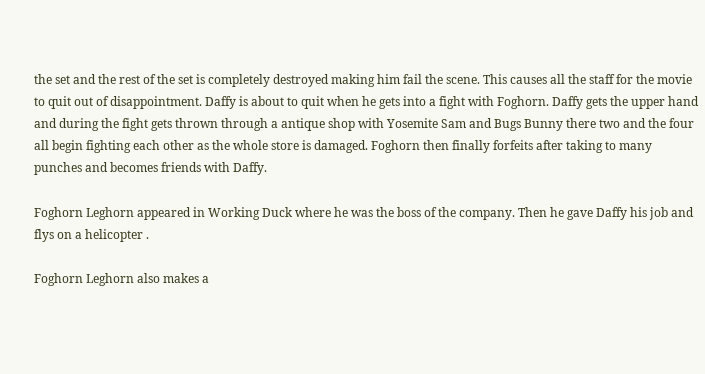the set and the rest of the set is completely destroyed making him fail the scene. This causes all the staff for the movie to quit out of disappointment. Daffy is about to quit when he gets into a fight with Foghorn. Daffy gets the upper hand and during the fight gets thrown through a antique shop with Yosemite Sam and Bugs Bunny there two and the four all begin fighting each other as the whole store is damaged. Foghorn then finally forfeits after taking to many punches and becomes friends with Daffy.

Foghorn Leghorn appeared in Working Duck where he was the boss of the company. Then he gave Daffy his job and flys on a helicopter .

Foghorn Leghorn also makes a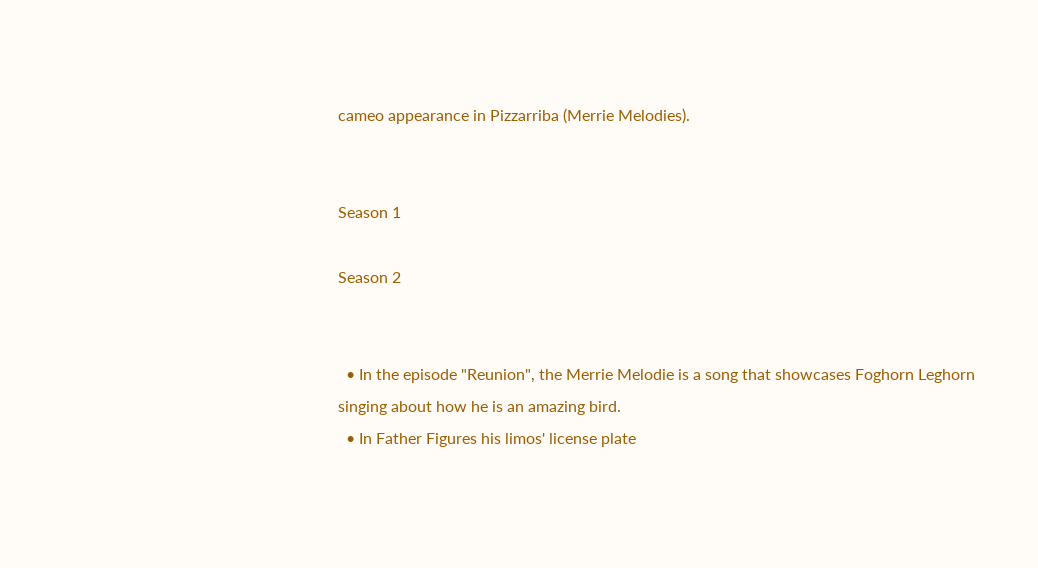cameo appearance in Pizzarriba (Merrie Melodies).


Season 1

Season 2


  • In the episode "Reunion", the Merrie Melodie is a song that showcases Foghorn Leghorn singing about how he is an amazing bird.
  • In Father Figures his limos' license plate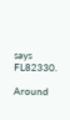says FL82330.

Around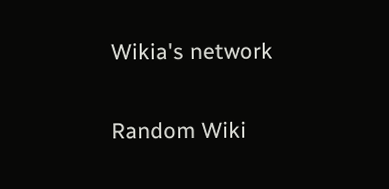Wikia's network

Random Wiki